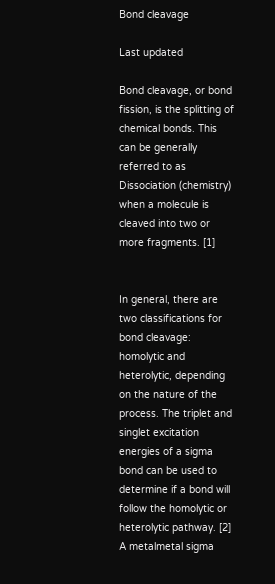Bond cleavage

Last updated

Bond cleavage, or bond fission, is the splitting of chemical bonds. This can be generally referred to as Dissociation (chemistry) when a molecule is cleaved into two or more fragments. [1]


In general, there are two classifications for bond cleavage: homolytic and heterolytic, depending on the nature of the process. The triplet and singlet excitation energies of a sigma bond can be used to determine if a bond will follow the homolytic or heterolytic pathway. [2] A metalmetal sigma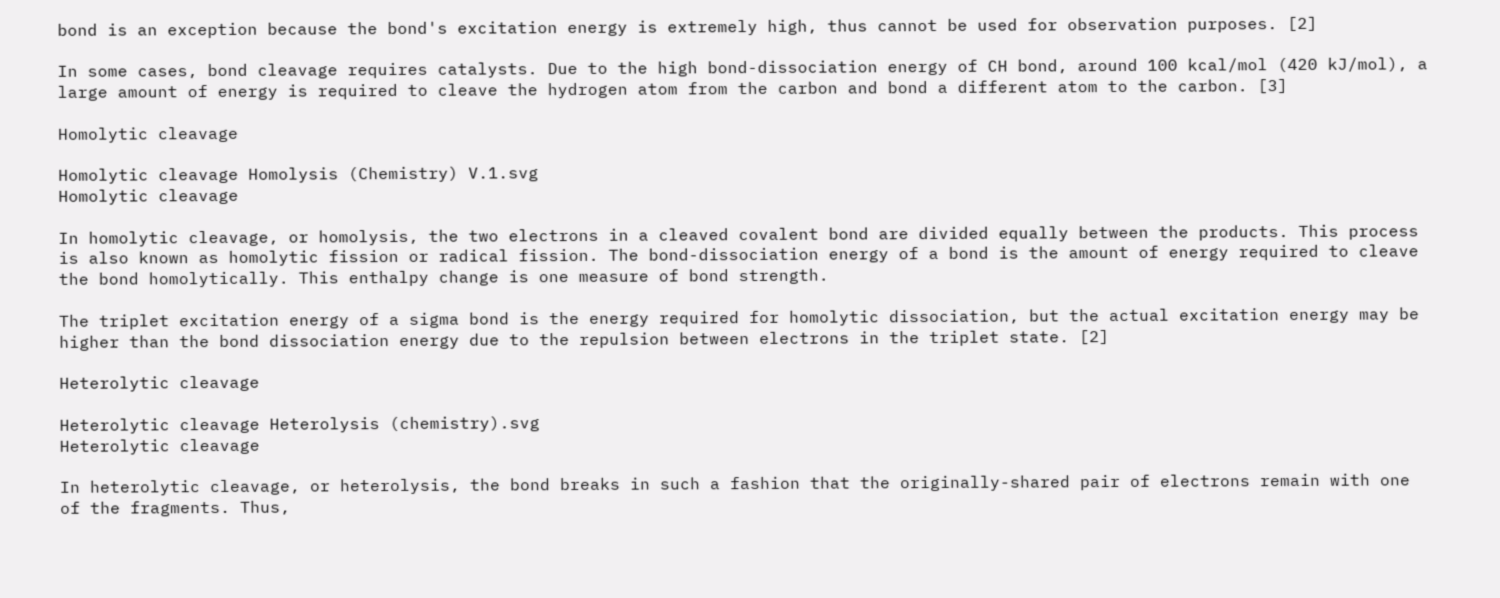bond is an exception because the bond's excitation energy is extremely high, thus cannot be used for observation purposes. [2]

In some cases, bond cleavage requires catalysts. Due to the high bond-dissociation energy of CH bond, around 100 kcal/mol (420 kJ/mol), a large amount of energy is required to cleave the hydrogen atom from the carbon and bond a different atom to the carbon. [3]

Homolytic cleavage

Homolytic cleavage Homolysis (Chemistry) V.1.svg
Homolytic cleavage

In homolytic cleavage, or homolysis, the two electrons in a cleaved covalent bond are divided equally between the products. This process is also known as homolytic fission or radical fission. The bond-dissociation energy of a bond is the amount of energy required to cleave the bond homolytically. This enthalpy change is one measure of bond strength.

The triplet excitation energy of a sigma bond is the energy required for homolytic dissociation, but the actual excitation energy may be higher than the bond dissociation energy due to the repulsion between electrons in the triplet state. [2]

Heterolytic cleavage

Heterolytic cleavage Heterolysis (chemistry).svg
Heterolytic cleavage

In heterolytic cleavage, or heterolysis, the bond breaks in such a fashion that the originally-shared pair of electrons remain with one of the fragments. Thus,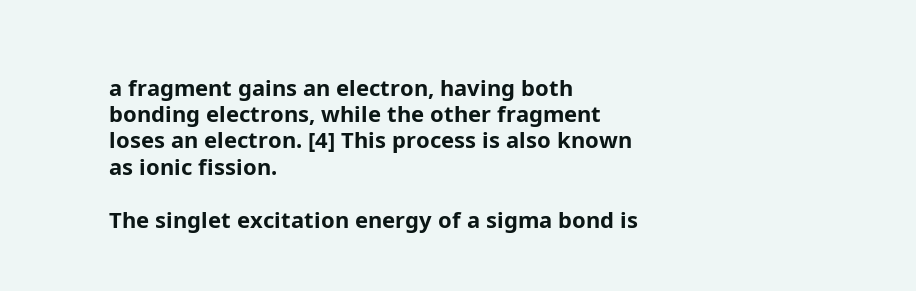a fragment gains an electron, having both bonding electrons, while the other fragment loses an electron. [4] This process is also known as ionic fission.

The singlet excitation energy of a sigma bond is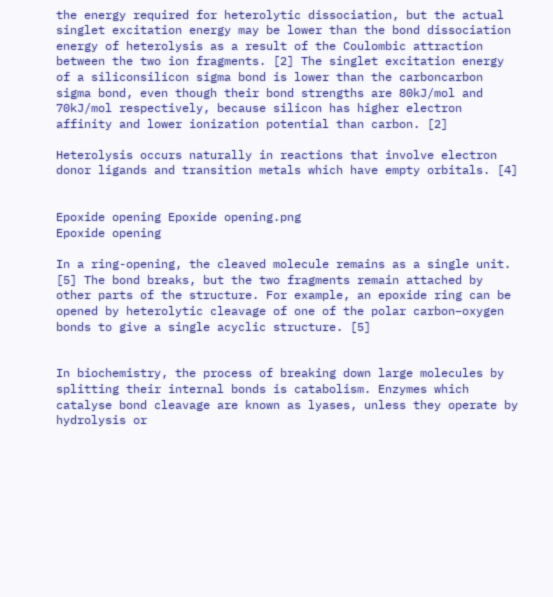the energy required for heterolytic dissociation, but the actual singlet excitation energy may be lower than the bond dissociation energy of heterolysis as a result of the Coulombic attraction between the two ion fragments. [2] The singlet excitation energy of a siliconsilicon sigma bond is lower than the carboncarbon sigma bond, even though their bond strengths are 80kJ/mol and 70kJ/mol respectively, because silicon has higher electron affinity and lower ionization potential than carbon. [2]

Heterolysis occurs naturally in reactions that involve electron donor ligands and transition metals which have empty orbitals. [4]


Epoxide opening Epoxide opening.png
Epoxide opening

In a ring-opening, the cleaved molecule remains as a single unit. [5] The bond breaks, but the two fragments remain attached by other parts of the structure. For example, an epoxide ring can be opened by heterolytic cleavage of one of the polar carbon–oxygen bonds to give a single acyclic structure. [5]


In biochemistry, the process of breaking down large molecules by splitting their internal bonds is catabolism. Enzymes which catalyse bond cleavage are known as lyases, unless they operate by hydrolysis or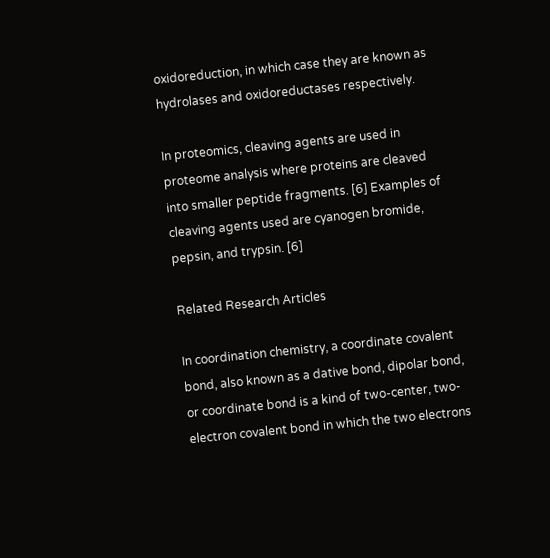oxidoreduction, in which case they are known as hydrolases and oxidoreductases respectively.

In proteomics, cleaving agents are used in proteome analysis where proteins are cleaved into smaller peptide fragments. [6] Examples of cleaving agents used are cyanogen bromide, pepsin, and trypsin. [6]

Related Research Articles

In coordination chemistry, a coordinate covalent bond, also known as a dative bond, dipolar bond, or coordinate bond is a kind of two-center, two-electron covalent bond in which the two electrons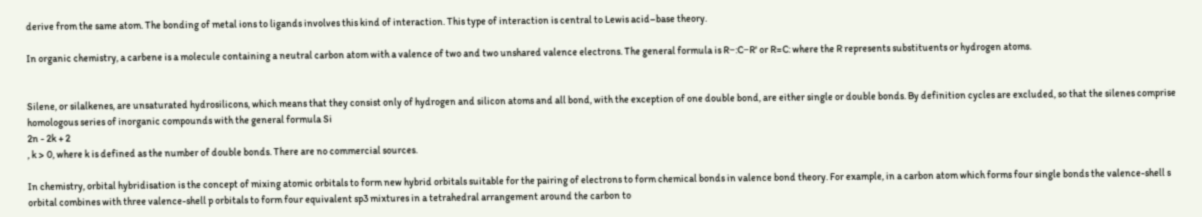derive from the same atom. The bonding of metal ions to ligands involves this kind of interaction. This type of interaction is central to Lewis acid–base theory.

In organic chemistry, a carbene is a molecule containing a neutral carbon atom with a valence of two and two unshared valence electrons. The general formula is R−:C−R' or R=C: where the R represents substituents or hydrogen atoms.


Silene, or silalkenes, are unsaturated hydrosilicons, which means that they consist only of hydrogen and silicon atoms and all bond, with the exception of one double bond, are either single or double bonds. By definition cycles are excluded, so that the silenes comprise homologous series of inorganic compounds with the general formula Si
2n - 2k + 2
, k > 0, where k is defined as the number of double bonds. There are no commercial sources.

In chemistry, orbital hybridisation is the concept of mixing atomic orbitals to form new hybrid orbitals suitable for the pairing of electrons to form chemical bonds in valence bond theory. For example, in a carbon atom which forms four single bonds the valence-shell s orbital combines with three valence-shell p orbitals to form four equivalent sp3 mixtures in a tetrahedral arrangement around the carbon to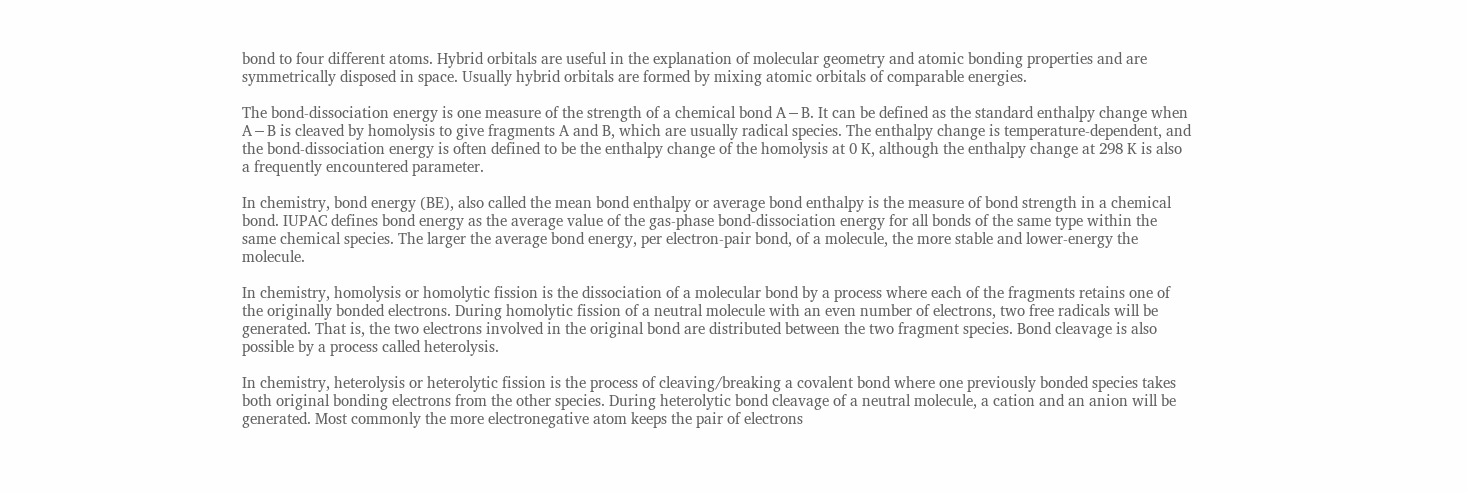bond to four different atoms. Hybrid orbitals are useful in the explanation of molecular geometry and atomic bonding properties and are symmetrically disposed in space. Usually hybrid orbitals are formed by mixing atomic orbitals of comparable energies.

The bond-dissociation energy is one measure of the strength of a chemical bond A−B. It can be defined as the standard enthalpy change when A−B is cleaved by homolysis to give fragments A and B, which are usually radical species. The enthalpy change is temperature-dependent, and the bond-dissociation energy is often defined to be the enthalpy change of the homolysis at 0 K, although the enthalpy change at 298 K is also a frequently encountered parameter.

In chemistry, bond energy (BE), also called the mean bond enthalpy or average bond enthalpy is the measure of bond strength in a chemical bond. IUPAC defines bond energy as the average value of the gas-phase bond-dissociation energy for all bonds of the same type within the same chemical species. The larger the average bond energy, per electron-pair bond, of a molecule, the more stable and lower-energy the molecule.

In chemistry, homolysis or homolytic fission is the dissociation of a molecular bond by a process where each of the fragments retains one of the originally bonded electrons. During homolytic fission of a neutral molecule with an even number of electrons, two free radicals will be generated. That is, the two electrons involved in the original bond are distributed between the two fragment species. Bond cleavage is also possible by a process called heterolysis.

In chemistry, heterolysis or heterolytic fission is the process of cleaving/breaking a covalent bond where one previously bonded species takes both original bonding electrons from the other species. During heterolytic bond cleavage of a neutral molecule, a cation and an anion will be generated. Most commonly the more electronegative atom keeps the pair of electrons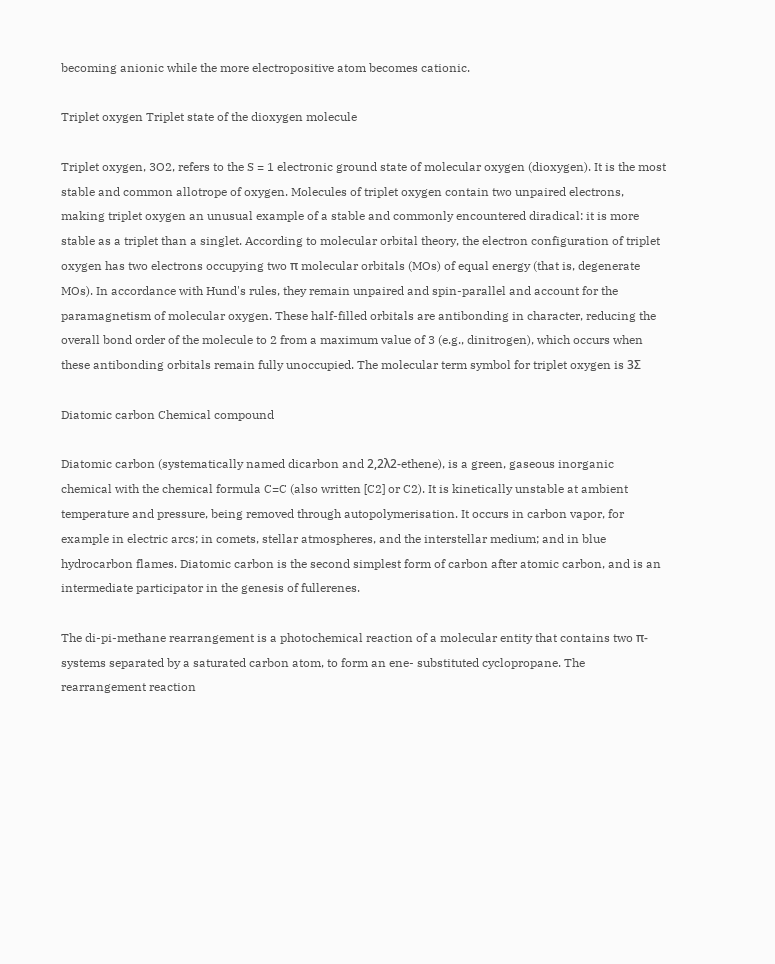becoming anionic while the more electropositive atom becomes cationic.

Triplet oxygen Triplet state of the dioxygen molecule

Triplet oxygen, 3O2, refers to the S = 1 electronic ground state of molecular oxygen (dioxygen). It is the most stable and common allotrope of oxygen. Molecules of triplet oxygen contain two unpaired electrons, making triplet oxygen an unusual example of a stable and commonly encountered diradical: it is more stable as a triplet than a singlet. According to molecular orbital theory, the electron configuration of triplet oxygen has two electrons occupying two π molecular orbitals (MOs) of equal energy (that is, degenerate MOs). In accordance with Hund's rules, they remain unpaired and spin-parallel and account for the paramagnetism of molecular oxygen. These half-filled orbitals are antibonding in character, reducing the overall bond order of the molecule to 2 from a maximum value of 3 (e.g., dinitrogen), which occurs when these antibonding orbitals remain fully unoccupied. The molecular term symbol for triplet oxygen is 3Σ

Diatomic carbon Chemical compound

Diatomic carbon (systematically named dicarbon and 2,2λ2-ethene), is a green, gaseous inorganic chemical with the chemical formula C=C (also written [C2] or C2). It is kinetically unstable at ambient temperature and pressure, being removed through autopolymerisation. It occurs in carbon vapor, for example in electric arcs; in comets, stellar atmospheres, and the interstellar medium; and in blue hydrocarbon flames. Diatomic carbon is the second simplest form of carbon after atomic carbon, and is an intermediate participator in the genesis of fullerenes.

The di-pi-methane rearrangement is a photochemical reaction of a molecular entity that contains two π-systems separated by a saturated carbon atom, to form an ene- substituted cyclopropane. The rearrangement reaction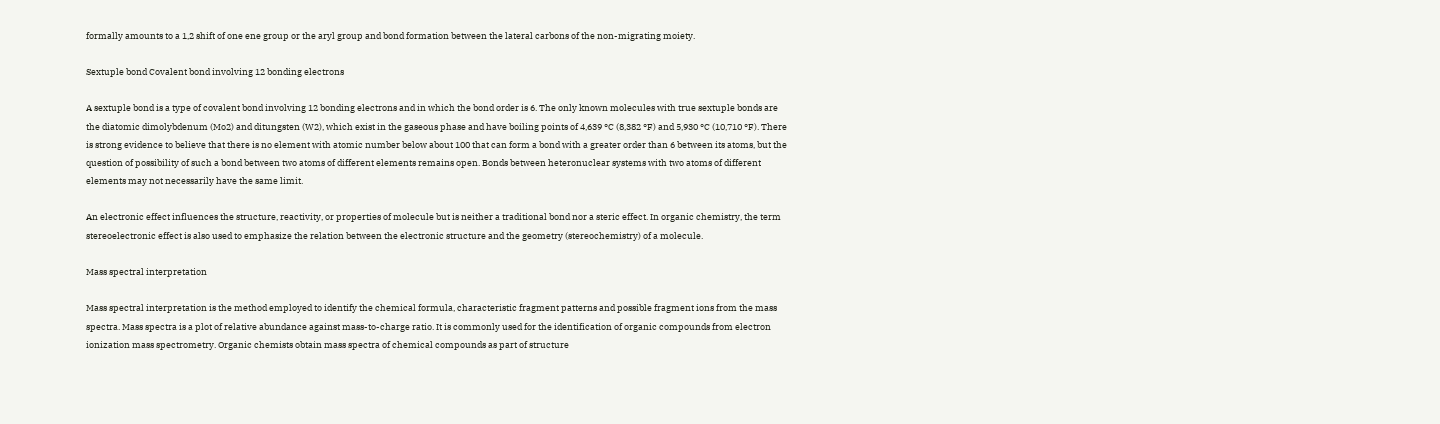formally amounts to a 1,2 shift of one ene group or the aryl group and bond formation between the lateral carbons of the non-migrating moiety.

Sextuple bond Covalent bond involving 12 bonding electrons

A sextuple bond is a type of covalent bond involving 12 bonding electrons and in which the bond order is 6. The only known molecules with true sextuple bonds are the diatomic dimolybdenum (Mo2) and ditungsten (W2), which exist in the gaseous phase and have boiling points of 4,639 °C (8,382 °F) and 5,930 °C (10,710 °F). There is strong evidence to believe that there is no element with atomic number below about 100 that can form a bond with a greater order than 6 between its atoms, but the question of possibility of such a bond between two atoms of different elements remains open. Bonds between heteronuclear systems with two atoms of different elements may not necessarily have the same limit.

An electronic effect influences the structure, reactivity, or properties of molecule but is neither a traditional bond nor a steric effect. In organic chemistry, the term stereoelectronic effect is also used to emphasize the relation between the electronic structure and the geometry (stereochemistry) of a molecule.

Mass spectral interpretation

Mass spectral interpretation is the method employed to identify the chemical formula, characteristic fragment patterns and possible fragment ions from the mass spectra. Mass spectra is a plot of relative abundance against mass-to-charge ratio. It is commonly used for the identification of organic compounds from electron ionization mass spectrometry. Organic chemists obtain mass spectra of chemical compounds as part of structure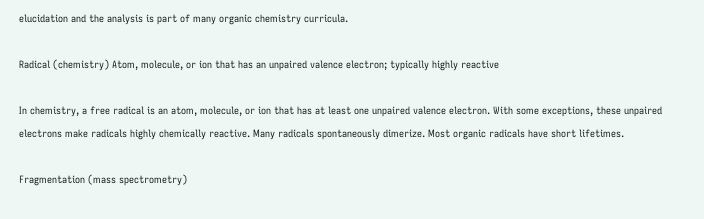elucidation and the analysis is part of many organic chemistry curricula.

Radical (chemistry) Atom, molecule, or ion that has an unpaired valence electron; typically highly reactive

In chemistry, a free radical is an atom, molecule, or ion that has at least one unpaired valence electron. With some exceptions, these unpaired electrons make radicals highly chemically reactive. Many radicals spontaneously dimerize. Most organic radicals have short lifetimes.

Fragmentation (mass spectrometry)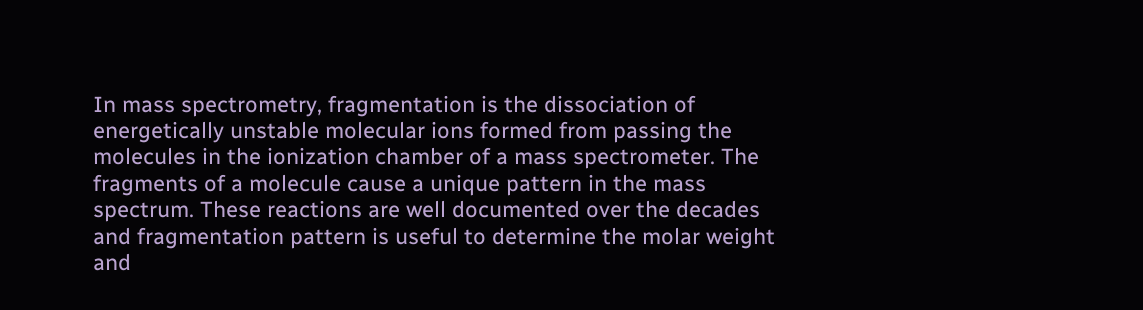In mass spectrometry, fragmentation is the dissociation of energetically unstable molecular ions formed from passing the molecules in the ionization chamber of a mass spectrometer. The fragments of a molecule cause a unique pattern in the mass spectrum. These reactions are well documented over the decades and fragmentation pattern is useful to determine the molar weight and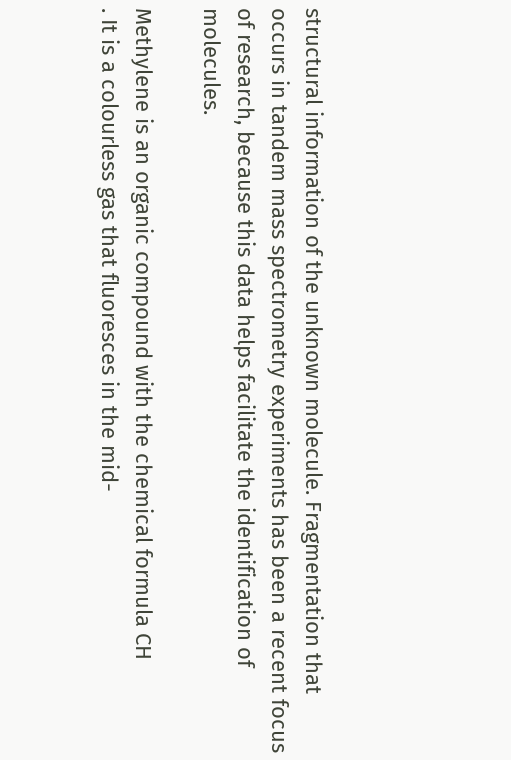structural information of the unknown molecule. Fragmentation that occurs in tandem mass spectrometry experiments has been a recent focus of research, because this data helps facilitate the identification of molecules.

Methylene is an organic compound with the chemical formula CH
. It is a colourless gas that fluoresces in the mid-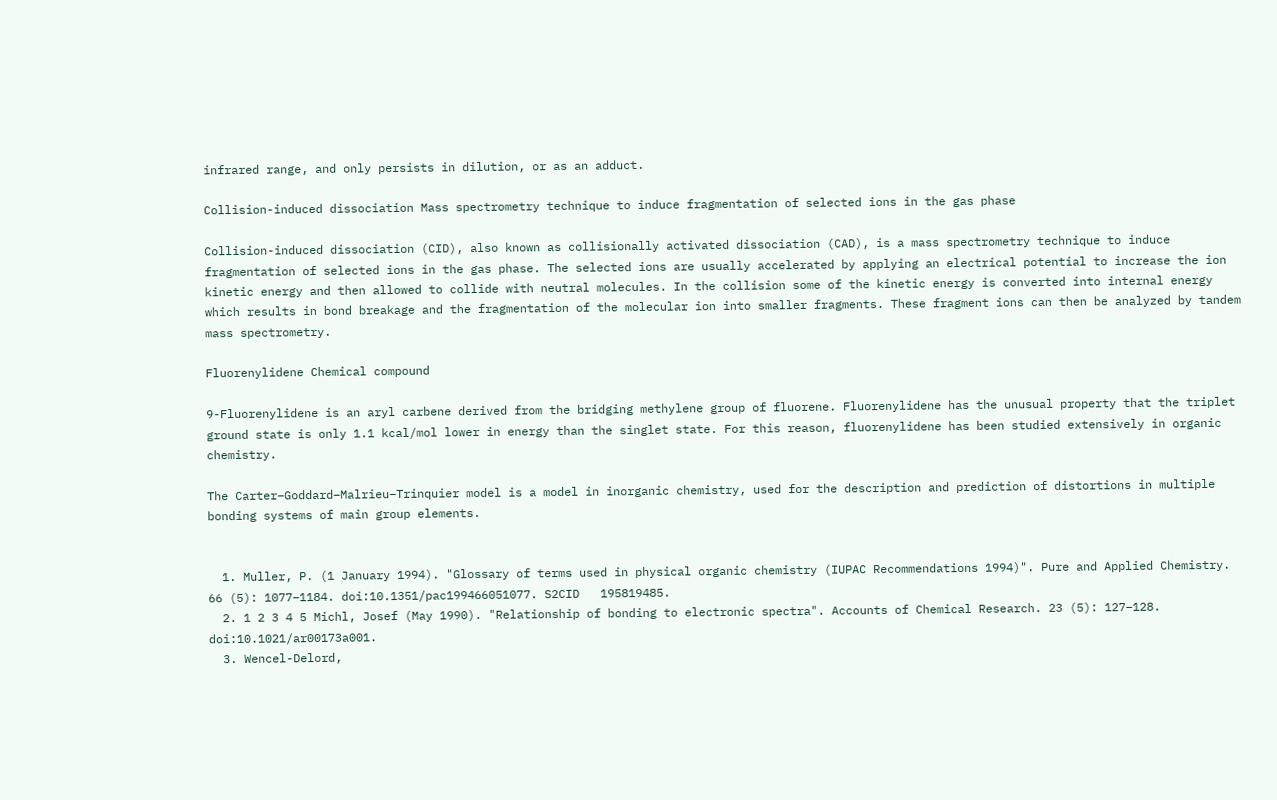infrared range, and only persists in dilution, or as an adduct.

Collision-induced dissociation Mass spectrometry technique to induce fragmentation of selected ions in the gas phase

Collision-induced dissociation (CID), also known as collisionally activated dissociation (CAD), is a mass spectrometry technique to induce fragmentation of selected ions in the gas phase. The selected ions are usually accelerated by applying an electrical potential to increase the ion kinetic energy and then allowed to collide with neutral molecules. In the collision some of the kinetic energy is converted into internal energy which results in bond breakage and the fragmentation of the molecular ion into smaller fragments. These fragment ions can then be analyzed by tandem mass spectrometry.

Fluorenylidene Chemical compound

9-Fluorenylidene is an aryl carbene derived from the bridging methylene group of fluorene. Fluorenylidene has the unusual property that the triplet ground state is only 1.1 kcal/mol lower in energy than the singlet state. For this reason, fluorenylidene has been studied extensively in organic chemistry.

The Carter–Goddard–Malrieu–Trinquier model is a model in inorganic chemistry, used for the description and prediction of distortions in multiple bonding systems of main group elements.


  1. Muller, P. (1 January 1994). "Glossary of terms used in physical organic chemistry (IUPAC Recommendations 1994)". Pure and Applied Chemistry. 66 (5): 1077–1184. doi:10.1351/pac199466051077. S2CID   195819485.
  2. 1 2 3 4 5 Michl, Josef (May 1990). "Relationship of bonding to electronic spectra". Accounts of Chemical Research. 23 (5): 127–128. doi:10.1021/ar00173a001.
  3. Wencel-Delord,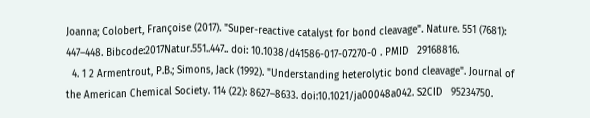Joanna; Colobert, Françoise (2017). "Super-reactive catalyst for bond cleavage". Nature. 551 (7681): 447–448. Bibcode:2017Natur.551..447.. doi: 10.1038/d41586-017-07270-0 . PMID   29168816.
  4. 1 2 Armentrout, P.B.; Simons, Jack (1992). "Understanding heterolytic bond cleavage". Journal of the American Chemical Society. 114 (22): 8627–8633. doi:10.1021/ja00048a042. S2CID   95234750.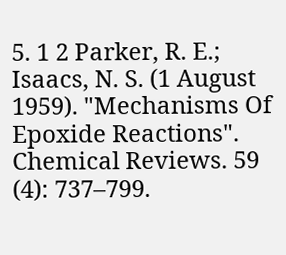5. 1 2 Parker, R. E.; Isaacs, N. S. (1 August 1959). "Mechanisms Of Epoxide Reactions". Chemical Reviews. 59 (4): 737–799.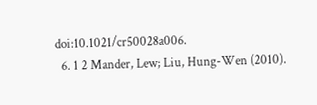doi:10.1021/cr50028a006.
  6. 1 2 Mander, Lew; Liu, Hung-Wen (2010).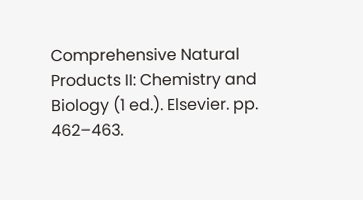Comprehensive Natural Products II: Chemistry and Biology (1 ed.). Elsevier. pp. 462–463.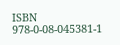ISBN   978-0-08-045381-1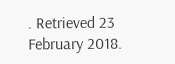. Retrieved 23 February 2018.